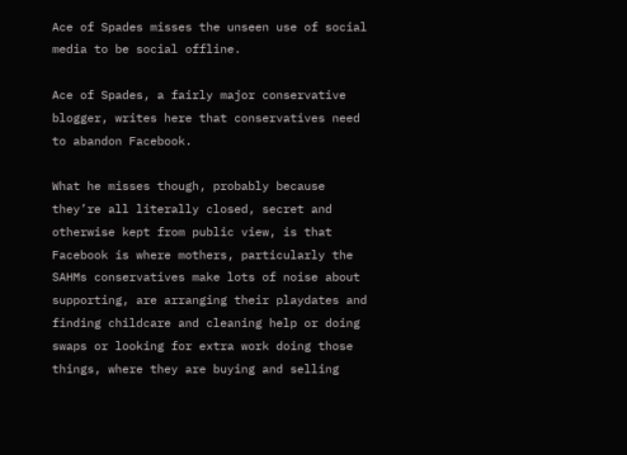Ace of Spades misses the unseen use of social media to be social offline.

Ace of Spades, a fairly major conservative blogger, writes here that conservatives need to abandon Facebook.

What he misses though, probably because they’re all literally closed, secret and otherwise kept from public view, is that Facebook is where mothers, particularly the SAHMs conservatives make lots of noise about supporting, are arranging their playdates and finding childcare and cleaning help or doing swaps or looking for extra work doing those things, where they are buying and selling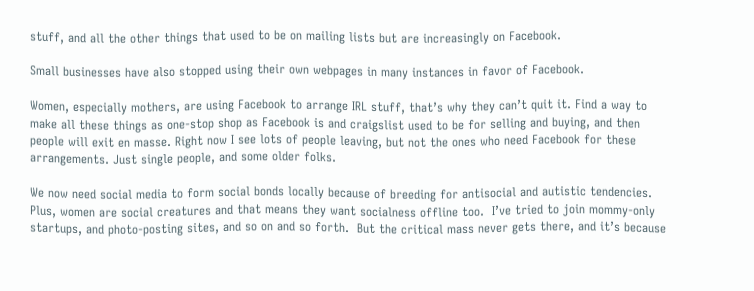stuff, and all the other things that used to be on mailing lists but are increasingly on Facebook.

Small businesses have also stopped using their own webpages in many instances in favor of Facebook.

Women, especially mothers, are using Facebook to arrange IRL stuff, that’s why they can’t quit it. Find a way to make all these things as one-stop shop as Facebook is and craigslist used to be for selling and buying, and then people will exit en masse. Right now I see lots of people leaving, but not the ones who need Facebook for these arrangements. Just single people, and some older folks.

We now need social media to form social bonds locally because of breeding for antisocial and autistic tendencies.  Plus, women are social creatures and that means they want socialness offline too.  I’ve tried to join mommy-only startups, and photo-posting sites, and so on and so forth.  But the critical mass never gets there, and it’s because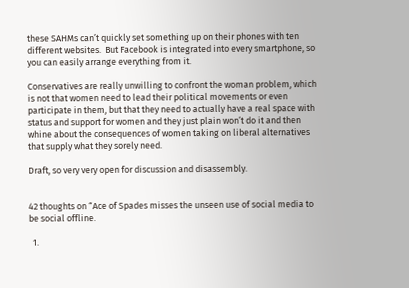these SAHMs can’t quickly set something up on their phones with ten different websites.  But Facebook is integrated into every smartphone, so you can easily arrange everything from it.

Conservatives are really unwilling to confront the woman problem, which is not that women need to lead their political movements or even participate in them, but that they need to actually have a real space with status and support for women and they just plain won’t do it and then whine about the consequences of women taking on liberal alternatives that supply what they sorely need.

Draft, so very very open for discussion and disassembly.


42 thoughts on “Ace of Spades misses the unseen use of social media to be social offline.

  1.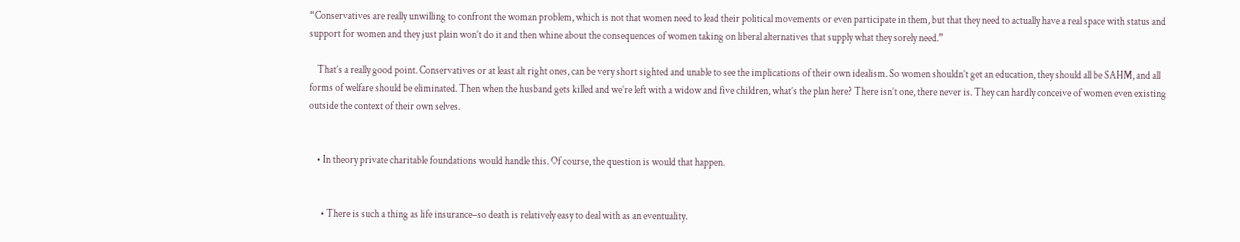“Conservatives are really unwilling to confront the woman problem, which is not that women need to lead their political movements or even participate in them, but that they need to actually have a real space with status and support for women and they just plain won’t do it and then whine about the consequences of women taking on liberal alternatives that supply what they sorely need.”

    That’s a really good point. Conservatives or at least alt right ones, can be very short sighted and unable to see the implications of their own idealism. So women shouldn’t get an education, they should all be SAHM, and all forms of welfare should be eliminated. Then when the husband gets killed and we’re left with a widow and five children, what’s the plan here? There isn’t one, there never is. They can hardly conceive of women even existing outside the context of their own selves.


    • In theory private charitable foundations would handle this. Of course, the question is would that happen.


      • There is such a thing as life insurance–so death is relatively easy to deal with as an eventuality.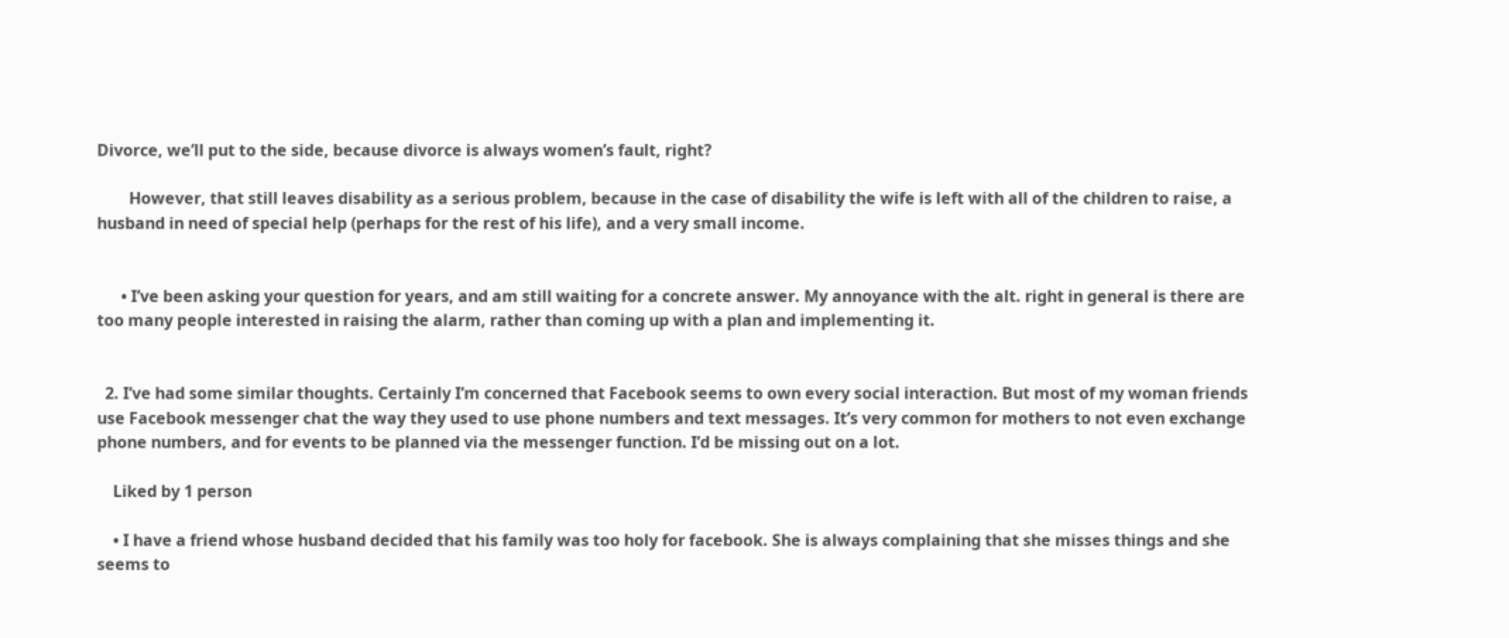Divorce, we’ll put to the side, because divorce is always women’s fault, right?

        However, that still leaves disability as a serious problem, because in the case of disability the wife is left with all of the children to raise, a husband in need of special help (perhaps for the rest of his life), and a very small income.


      • I’ve been asking your question for years, and am still waiting for a concrete answer. My annoyance with the alt. right in general is there are too many people interested in raising the alarm, rather than coming up with a plan and implementing it.


  2. I’ve had some similar thoughts. Certainly I’m concerned that Facebook seems to own every social interaction. But most of my woman friends use Facebook messenger chat the way they used to use phone numbers and text messages. It’s very common for mothers to not even exchange phone numbers, and for events to be planned via the messenger function. I’d be missing out on a lot.

    Liked by 1 person

    • I have a friend whose husband decided that his family was too holy for facebook. She is always complaining that she misses things and she seems to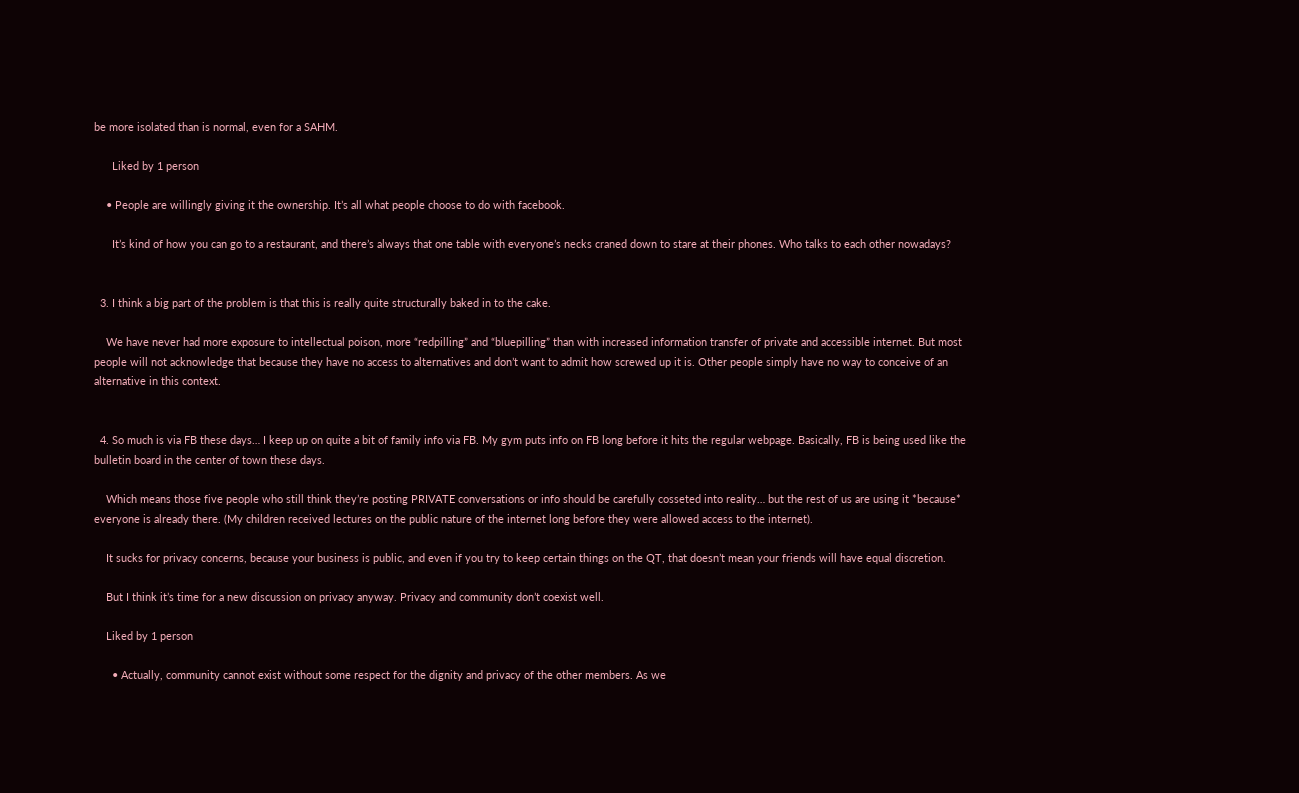be more isolated than is normal, even for a SAHM.

      Liked by 1 person

    • People are willingly giving it the ownership. It’s all what people choose to do with facebook.

      It’s kind of how you can go to a restaurant, and there’s always that one table with everyone’s necks craned down to stare at their phones. Who talks to each other nowadays?


  3. I think a big part of the problem is that this is really quite structurally baked in to the cake.

    We have never had more exposure to intellectual poison, more “redpilling” and “bluepilling” than with increased information transfer of private and accessible internet. But most people will not acknowledge that because they have no access to alternatives and don’t want to admit how screwed up it is. Other people simply have no way to conceive of an alternative in this context.


  4. So much is via FB these days… I keep up on quite a bit of family info via FB. My gym puts info on FB long before it hits the regular webpage. Basically, FB is being used like the bulletin board in the center of town these days.

    Which means those five people who still think they’re posting PRIVATE conversations or info should be carefully cosseted into reality… but the rest of us are using it *because* everyone is already there. (My children received lectures on the public nature of the internet long before they were allowed access to the internet).

    It sucks for privacy concerns, because your business is public, and even if you try to keep certain things on the QT, that doesn’t mean your friends will have equal discretion.

    But I think it’s time for a new discussion on privacy anyway. Privacy and community don’t coexist well.

    Liked by 1 person

      • Actually, community cannot exist without some respect for the dignity and privacy of the other members. As we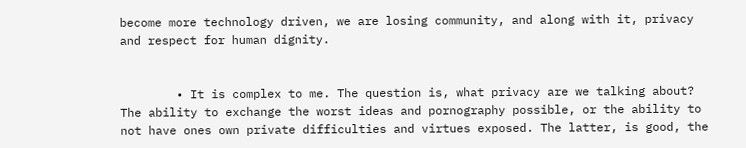become more technology driven, we are losing community, and along with it, privacy and respect for human dignity.


        • It is complex to me. The question is, what privacy are we talking about? The ability to exchange the worst ideas and pornography possible, or the ability to not have ones own private difficulties and virtues exposed. The latter, is good, the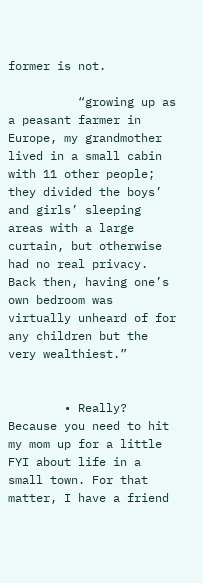former is not.

          “growing up as a peasant farmer in Europe, my grandmother lived in a small cabin with 11 other people; they divided the boys’ and girls’ sleeping areas with a large curtain, but otherwise had no real privacy. Back then, having one’s own bedroom was virtually unheard of for any children but the very wealthiest.”


        • Really? Because you need to hit my mom up for a little FYI about life in a small town. For that matter, I have a friend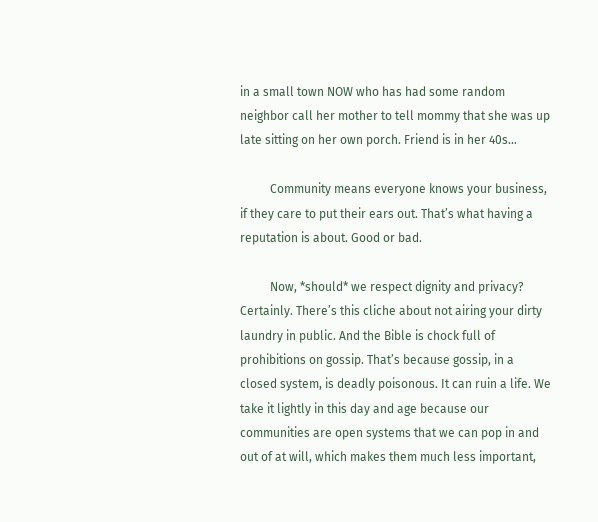in a small town NOW who has had some random neighbor call her mother to tell mommy that she was up late sitting on her own porch. Friend is in her 40s…

          Community means everyone knows your business, if they care to put their ears out. That’s what having a reputation is about. Good or bad.

          Now, *should* we respect dignity and privacy? Certainly. There’s this cliche about not airing your dirty laundry in public. And the Bible is chock full of prohibitions on gossip. That’s because gossip, in a closed system, is deadly poisonous. It can ruin a life. We take it lightly in this day and age because our communities are open systems that we can pop in and out of at will, which makes them much less important,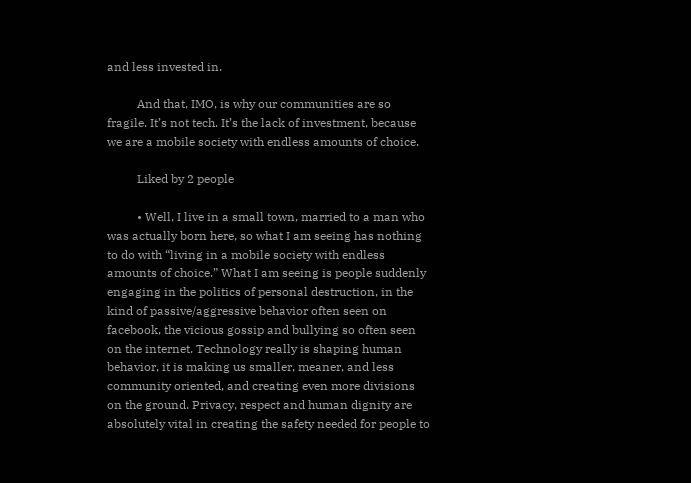and less invested in.

          And that, IMO, is why our communities are so fragile. It’s not tech. It’s the lack of investment, because we are a mobile society with endless amounts of choice.

          Liked by 2 people

          • Well, I live in a small town, married to a man who was actually born here, so what I am seeing has nothing to do with “living in a mobile society with endless amounts of choice.” What I am seeing is people suddenly engaging in the politics of personal destruction, in the kind of passive/aggressive behavior often seen on facebook, the vicious gossip and bullying so often seen on the internet. Technology really is shaping human behavior, it is making us smaller, meaner, and less community oriented, and creating even more divisions on the ground. Privacy, respect and human dignity are absolutely vital in creating the safety needed for people to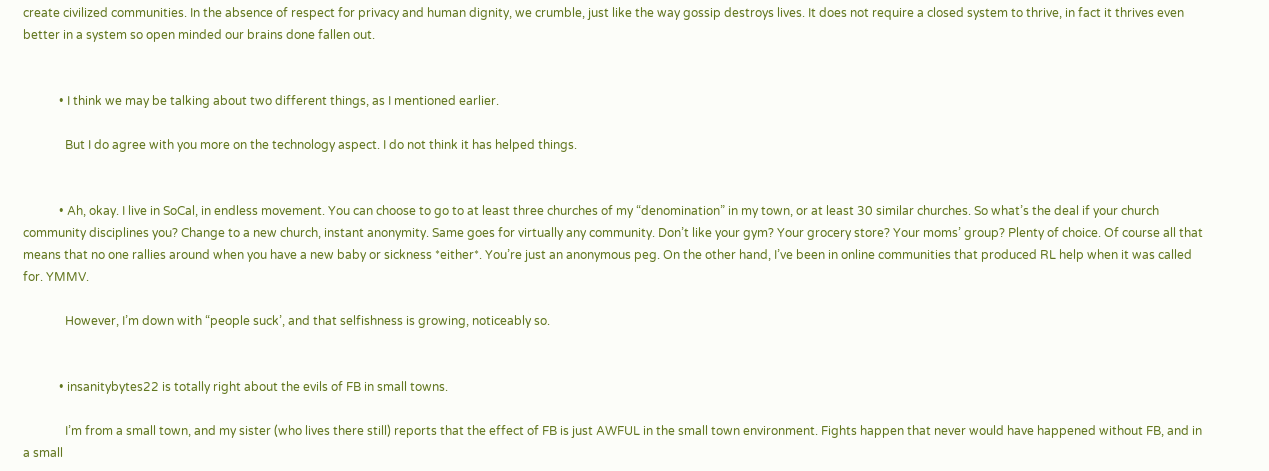create civilized communities. In the absence of respect for privacy and human dignity, we crumble, just like the way gossip destroys lives. It does not require a closed system to thrive, in fact it thrives even better in a system so open minded our brains done fallen out.


            • I think we may be talking about two different things, as I mentioned earlier.

              But I do agree with you more on the technology aspect. I do not think it has helped things.


            • Ah, okay. I live in SoCal, in endless movement. You can choose to go to at least three churches of my “denomination” in my town, or at least 30 similar churches. So what’s the deal if your church community disciplines you? Change to a new church, instant anonymity. Same goes for virtually any community. Don’t like your gym? Your grocery store? Your moms’ group? Plenty of choice. Of course all that means that no one rallies around when you have a new baby or sickness *either*. You’re just an anonymous peg. On the other hand, I’ve been in online communities that produced RL help when it was called for. YMMV.

              However, I’m down with “people suck’, and that selfishness is growing, noticeably so.


            • insanitybytes22 is totally right about the evils of FB in small towns.

              I’m from a small town, and my sister (who lives there still) reports that the effect of FB is just AWFUL in the small town environment. Fights happen that never would have happened without FB, and in a small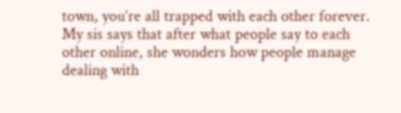town, you’re all trapped with each other forever. My sis says that after what people say to each other online, she wonders how people manage dealing with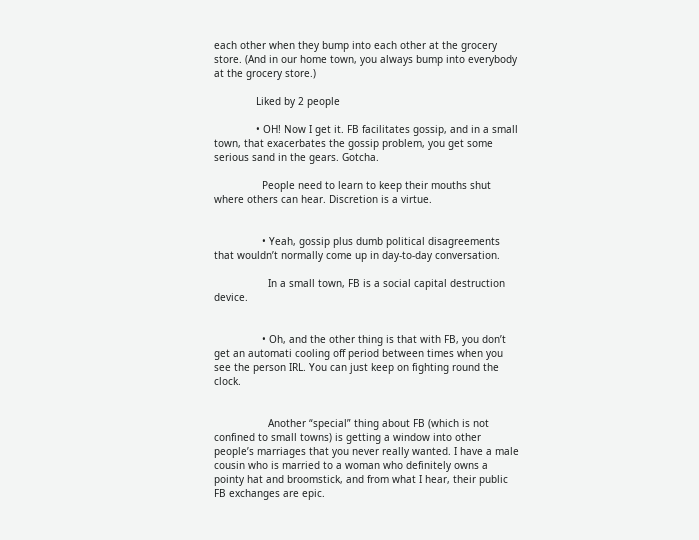each other when they bump into each other at the grocery store. (And in our home town, you always bump into everybody at the grocery store.)

              Liked by 2 people

              • OH! Now I get it. FB facilitates gossip, and in a small town, that exacerbates the gossip problem, you get some serious sand in the gears. Gotcha.

                People need to learn to keep their mouths shut where others can hear. Discretion is a virtue.


                • Yeah, gossip plus dumb political disagreements that wouldn’t normally come up in day-to-day conversation.

                  In a small town, FB is a social capital destruction device.


                • Oh, and the other thing is that with FB, you don’t get an automati cooling off period between times when you see the person IRL. You can just keep on fighting round the clock.


                  Another “special” thing about FB (which is not confined to small towns) is getting a window into other people’s marriages that you never really wanted. I have a male cousin who is married to a woman who definitely owns a pointy hat and broomstick, and from what I hear, their public FB exchanges are epic.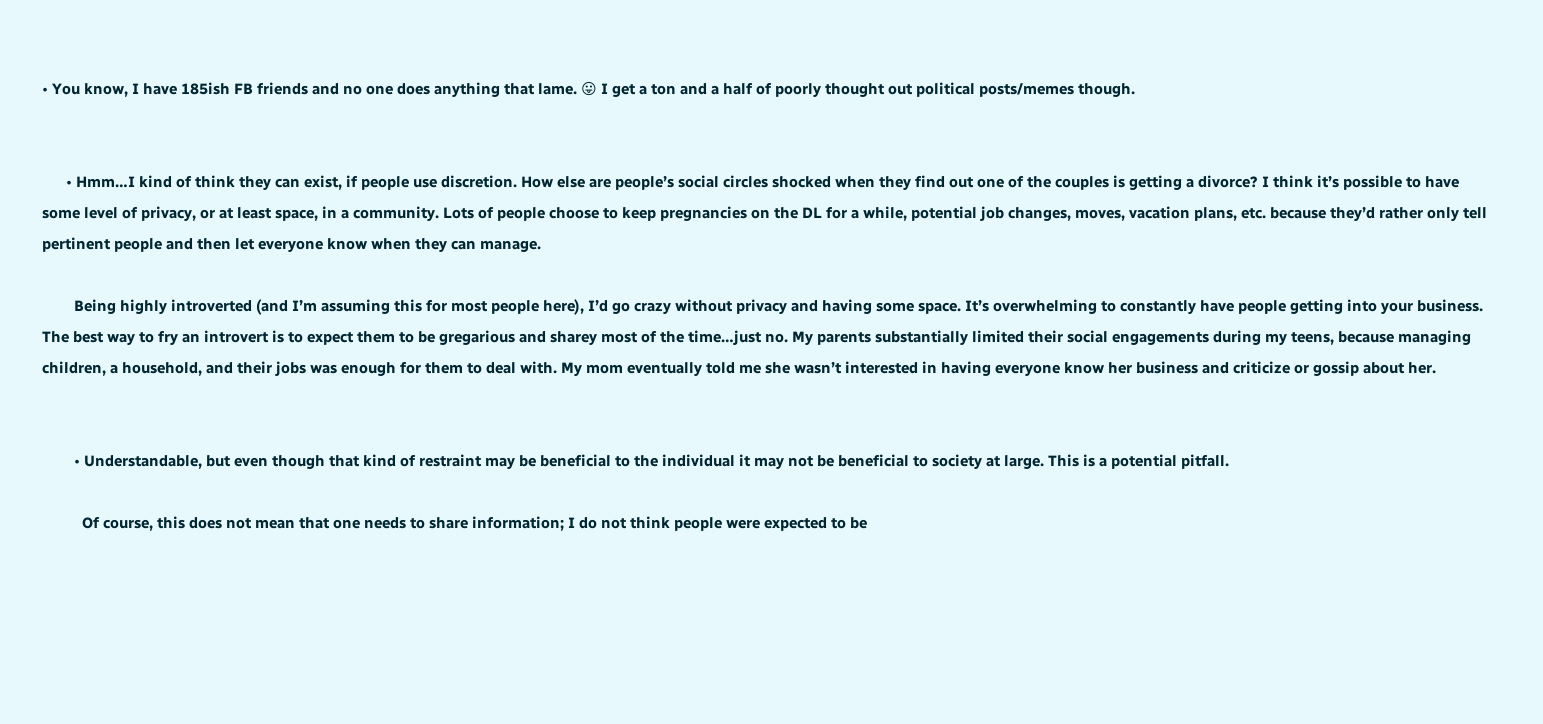• You know, I have 185ish FB friends and no one does anything that lame. 😛 I get a ton and a half of poorly thought out political posts/memes though.


      • Hmm…I kind of think they can exist, if people use discretion. How else are people’s social circles shocked when they find out one of the couples is getting a divorce? I think it’s possible to have some level of privacy, or at least space, in a community. Lots of people choose to keep pregnancies on the DL for a while, potential job changes, moves, vacation plans, etc. because they’d rather only tell pertinent people and then let everyone know when they can manage.

        Being highly introverted (and I’m assuming this for most people here), I’d go crazy without privacy and having some space. It’s overwhelming to constantly have people getting into your business. The best way to fry an introvert is to expect them to be gregarious and sharey most of the time…just no. My parents substantially limited their social engagements during my teens, because managing children, a household, and their jobs was enough for them to deal with. My mom eventually told me she wasn’t interested in having everyone know her business and criticize or gossip about her.


        • Understandable, but even though that kind of restraint may be beneficial to the individual it may not be beneficial to society at large. This is a potential pitfall.

          Of course, this does not mean that one needs to share information; I do not think people were expected to be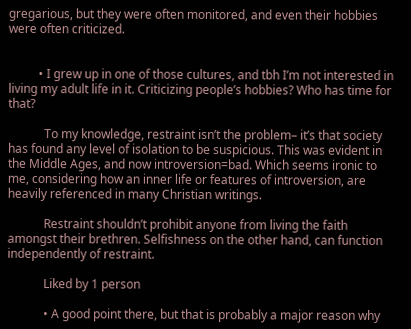gregarious, but they were often monitored, and even their hobbies were often criticized.


          • I grew up in one of those cultures, and tbh I’m not interested in living my adult life in it. Criticizing people’s hobbies? Who has time for that?

            To my knowledge, restraint isn’t the problem– it’s that society has found any level of isolation to be suspicious. This was evident in the Middle Ages, and now introversion=bad. Which seems ironic to me, considering how an inner life or features of introversion, are heavily referenced in many Christian writings.

            Restraint shouldn’t prohibit anyone from living the faith amongst their brethren. Selfishness on the other hand, can function independently of restraint.

            Liked by 1 person

            • A good point there, but that is probably a major reason why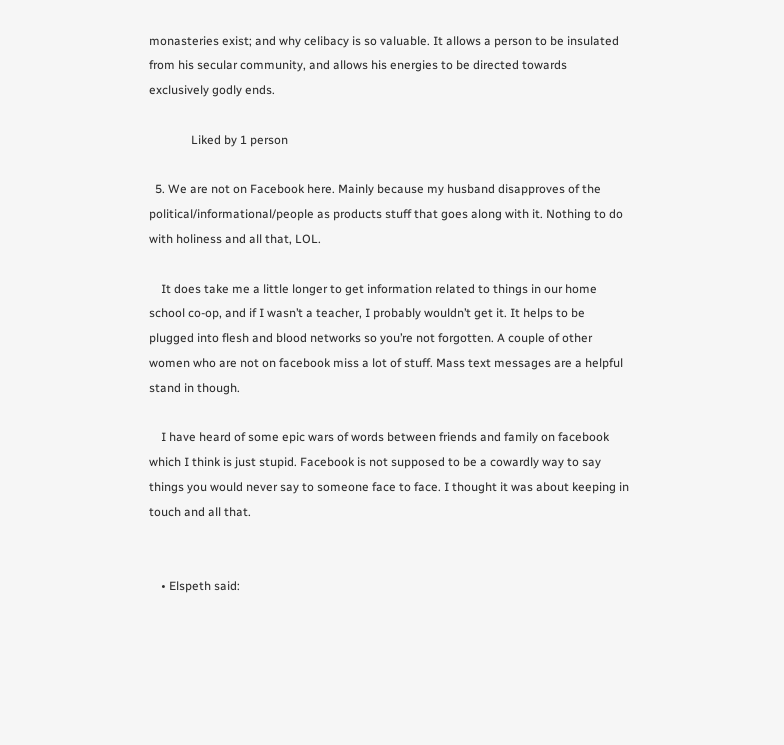monasteries exist; and why celibacy is so valuable. It allows a person to be insulated from his secular community, and allows his energies to be directed towards exclusively godly ends.

              Liked by 1 person

  5. We are not on Facebook here. Mainly because my husband disapproves of the political/informational/people as products stuff that goes along with it. Nothing to do with holiness and all that, LOL.

    It does take me a little longer to get information related to things in our home school co-op, and if I wasn’t a teacher, I probably wouldn’t get it. It helps to be plugged into flesh and blood networks so you’re not forgotten. A couple of other women who are not on facebook miss a lot of stuff. Mass text messages are a helpful stand in though.

    I have heard of some epic wars of words between friends and family on facebook which I think is just stupid. Facebook is not supposed to be a cowardly way to say things you would never say to someone face to face. I thought it was about keeping in touch and all that.


    • Elspeth said: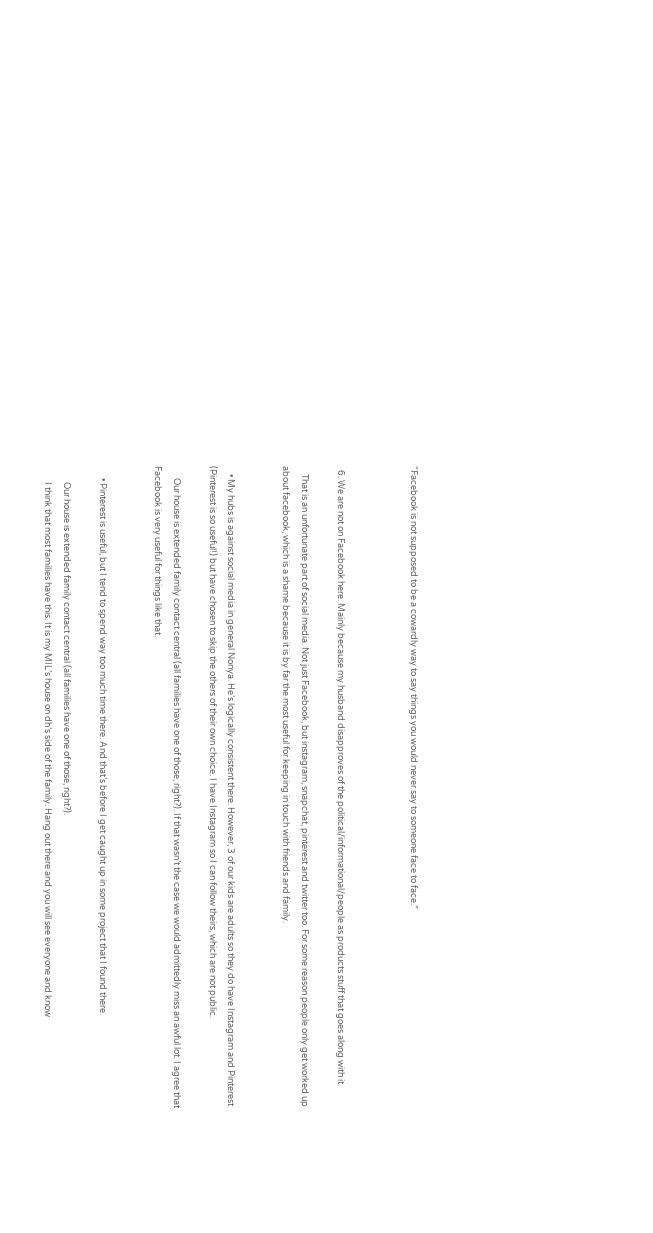“Facebook is not supposed to be a cowardly way to say things you would never say to someone face to face.”



  6. We are not on Facebook here. Mainly because my husband disapproves of the political/informational/people as products stuff that goes along with it.

    That is an unfortunate part of social media. Not just Facebook, but instagram, snapchat, pinterest and twitter too. For some reason people only get worked up about facebook, which is a shame because it is by far the most useful for keeping in touch with friends and family.


    • My hubs is against social media in general Nonya. He’s logically consistent there. However, 3 of our kids are adults so they do have Instagram and Pinterest (Pinterest is so useful!) but have chosen to skip the others of their own choice. I have Instagram so I can follow theirs, which are not public.

      Our house is extended family contact central (all families have one of those, right?). If that wasn’t the case we would admittedly miss an awful lot. I agree that Facebook is very useful for things like that.


      • Pinterest is useful, but I tend to spend way too much time there. And that’s before I get caught up in some project that I found there.

        Our house is extended family contact central (all families have one of those, right?).
        I think that most families have this. It is my MIL’s house on dh’s side of the family. Hang out there and you will see everyone and know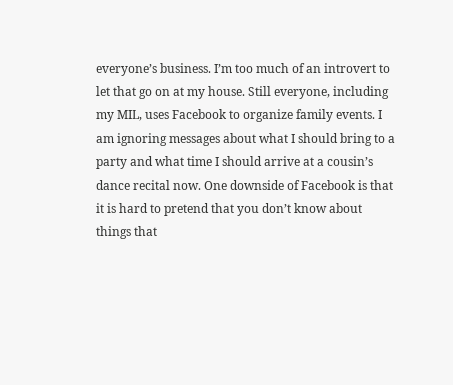everyone’s business. I’m too much of an introvert to let that go on at my house. Still everyone, including my MIL, uses Facebook to organize family events. I am ignoring messages about what I should bring to a party and what time I should arrive at a cousin’s dance recital now. One downside of Facebook is that it is hard to pretend that you don’t know about things that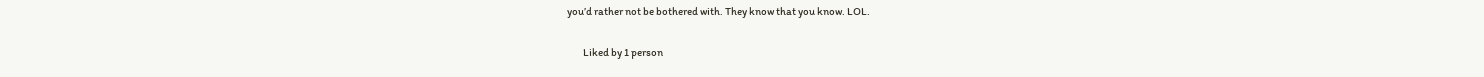you’d rather not be bothered with. They know that you know. LOL.

        Liked by 1 person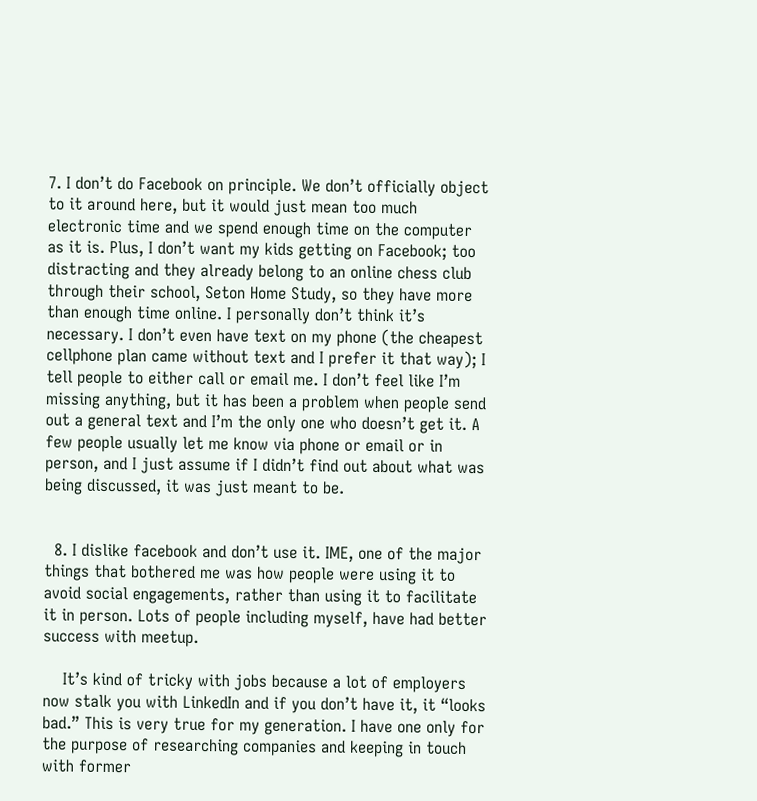7. I don’t do Facebook on principle. We don’t officially object to it around here, but it would just mean too much electronic time and we spend enough time on the computer as it is. Plus, I don’t want my kids getting on Facebook; too distracting and they already belong to an online chess club through their school, Seton Home Study, so they have more than enough time online. I personally don’t think it’s necessary. I don’t even have text on my phone (the cheapest cellphone plan came without text and I prefer it that way); I tell people to either call or email me. I don’t feel like I’m missing anything, but it has been a problem when people send out a general text and I’m the only one who doesn’t get it. A few people usually let me know via phone or email or in person, and I just assume if I didn’t find out about what was being discussed, it was just meant to be.


  8. I dislike facebook and don’t use it. IME, one of the major things that bothered me was how people were using it to avoid social engagements, rather than using it to facilitate it in person. Lots of people including myself, have had better success with meetup.

    It’s kind of tricky with jobs because a lot of employers now stalk you with LinkedIn and if you don’t have it, it “looks bad.” This is very true for my generation. I have one only for the purpose of researching companies and keeping in touch with former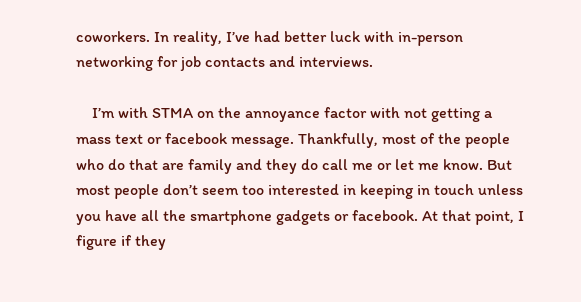coworkers. In reality, I’ve had better luck with in-person networking for job contacts and interviews.

    I’m with STMA on the annoyance factor with not getting a mass text or facebook message. Thankfully, most of the people who do that are family and they do call me or let me know. But most people don’t seem too interested in keeping in touch unless you have all the smartphone gadgets or facebook. At that point, I figure if they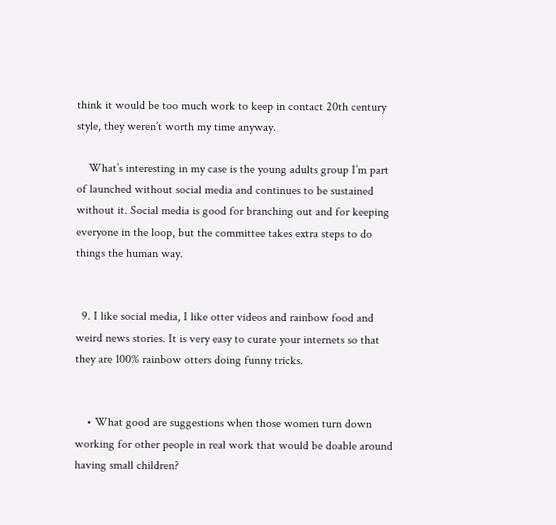think it would be too much work to keep in contact 20th century style, they weren’t worth my time anyway.

    What’s interesting in my case is the young adults group I’m part of launched without social media and continues to be sustained without it. Social media is good for branching out and for keeping everyone in the loop, but the committee takes extra steps to do things the human way.


  9. I like social media, I like otter videos and rainbow food and weird news stories. It is very easy to curate your internets so that they are 100% rainbow otters doing funny tricks.


    • What good are suggestions when those women turn down working for other people in real work that would be doable around having small children?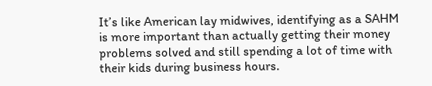It’s like American lay midwives, identifying as a SAHM is more important than actually getting their money problems solved and still spending a lot of time with their kids during business hours.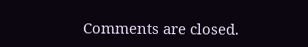Comments are closed.